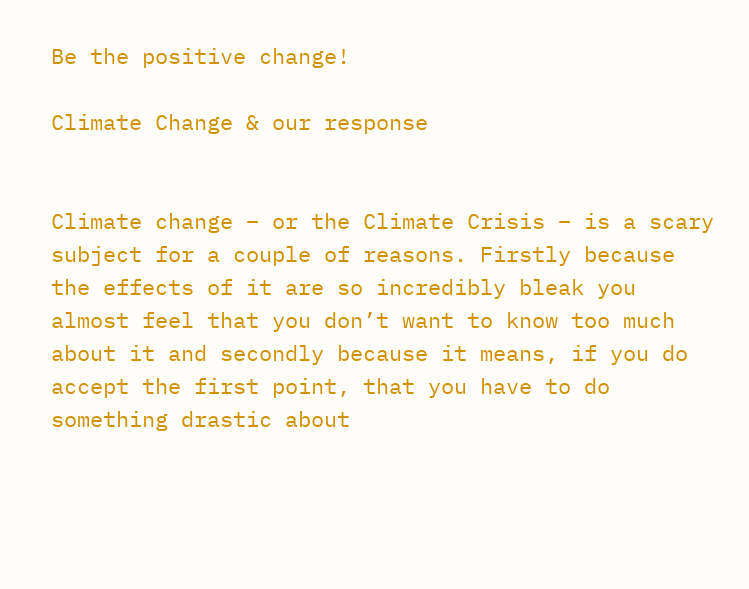Be the positive change!

Climate Change & our response


Climate change – or the Climate Crisis – is a scary subject for a couple of reasons. Firstly because the effects of it are so incredibly bleak you almost feel that you don’t want to know too much about it and secondly because it means, if you do accept the first point, that you have to do something drastic about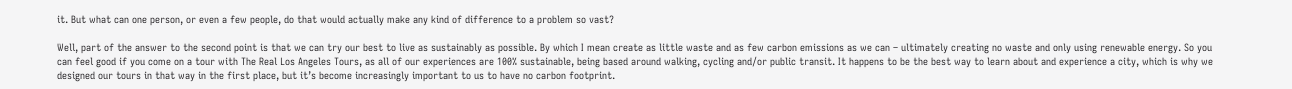it. But what can one person, or even a few people, do that would actually make any kind of difference to a problem so vast?

Well, part of the answer to the second point is that we can try our best to live as sustainably as possible. By which I mean create as little waste and as few carbon emissions as we can – ultimately creating no waste and only using renewable energy. So you can feel good if you come on a tour with The Real Los Angeles Tours, as all of our experiences are 100% sustainable, being based around walking, cycling and/or public transit. It happens to be the best way to learn about and experience a city, which is why we designed our tours in that way in the first place, but it’s become increasingly important to us to have no carbon footprint.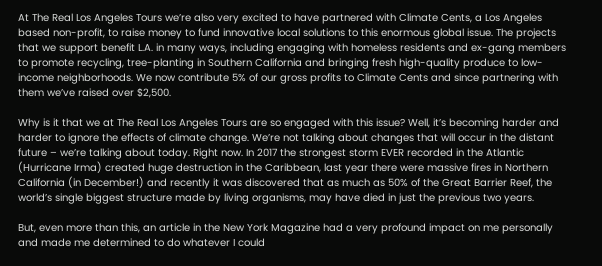At The Real Los Angeles Tours we’re also very excited to have partnered with Climate Cents, a Los Angeles based non-profit, to raise money to fund innovative local solutions to this enormous global issue. The projects that we support benefit L.A. in many ways, including engaging with homeless residents and ex-gang members to promote recycling, tree-planting in Southern California and bringing fresh high-quality produce to low-income neighborhoods. We now contribute 5% of our gross profits to Climate Cents and since partnering with them we’ve raised over $2,500.

Why is it that we at The Real Los Angeles Tours are so engaged with this issue? Well, it’s becoming harder and harder to ignore the effects of climate change. We’re not talking about changes that will occur in the distant future – we’re talking about today. Right now. In 2017 the strongest storm EVER recorded in the Atlantic (Hurricane Irma) created huge destruction in the Caribbean, last year there were massive fires in Northern California (in December!) and recently it was discovered that as much as 50% of the Great Barrier Reef, the world’s single biggest structure made by living organisms, may have died in just the previous two years.

But, even more than this, an article in the New York Magazine had a very profound impact on me personally and made me determined to do whatever I could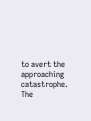to avert the approaching catastrophe. The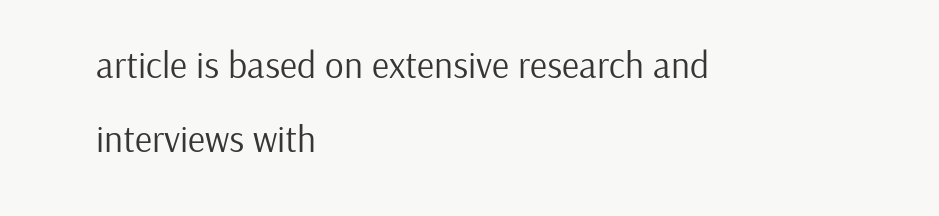article is based on extensive research and interviews with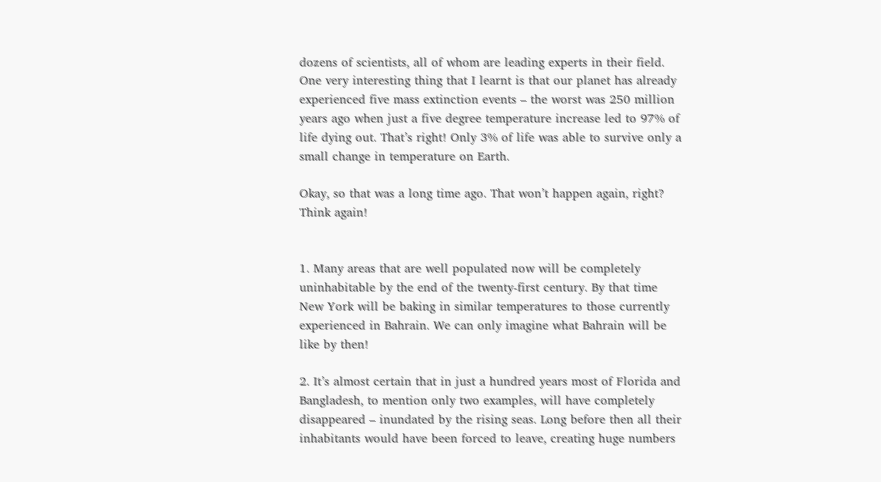dozens of scientists, all of whom are leading experts in their field. One very interesting thing that I learnt is that our planet has already experienced five mass extinction events – the worst was 250 million years ago when just a five degree temperature increase led to 97% of life dying out. That’s right! Only 3% of life was able to survive only a small change in temperature on Earth.

Okay, so that was a long time ago. That won’t happen again, right? Think again!


1. Many areas that are well populated now will be completely uninhabitable by the end of the twenty-first century. By that time New York will be baking in similar temperatures to those currently experienced in Bahrain. We can only imagine what Bahrain will be like by then!

2. It’s almost certain that in just a hundred years most of Florida and Bangladesh, to mention only two examples, will have completely disappeared – inundated by the rising seas. Long before then all their inhabitants would have been forced to leave, creating huge numbers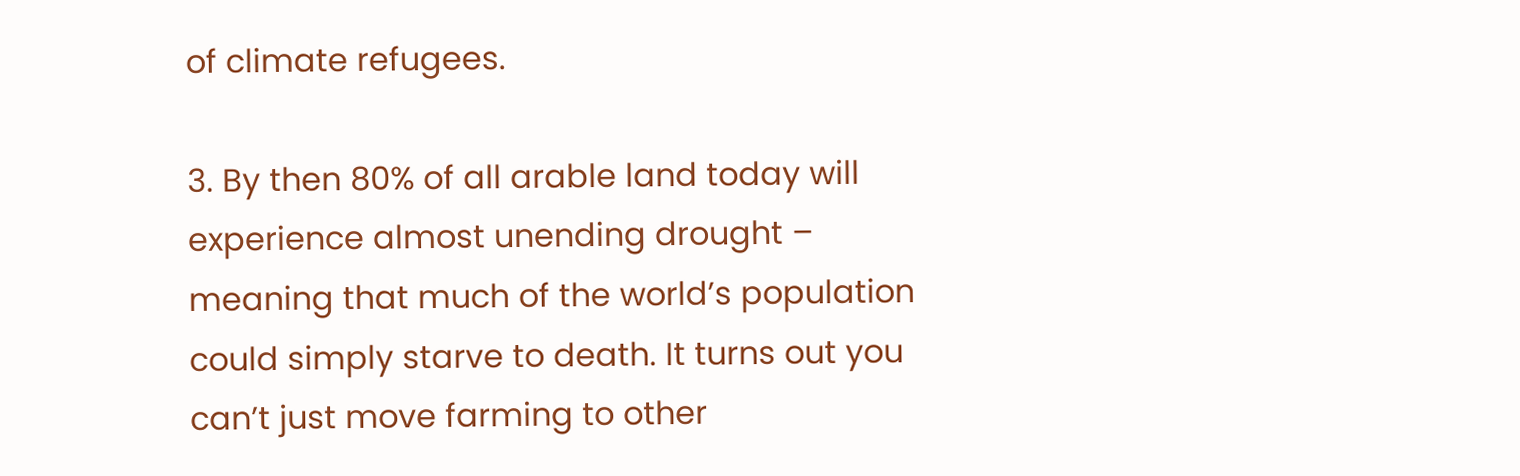of climate refugees.

3. By then 80% of all arable land today will experience almost unending drought – meaning that much of the world’s population could simply starve to death. It turns out you can’t just move farming to other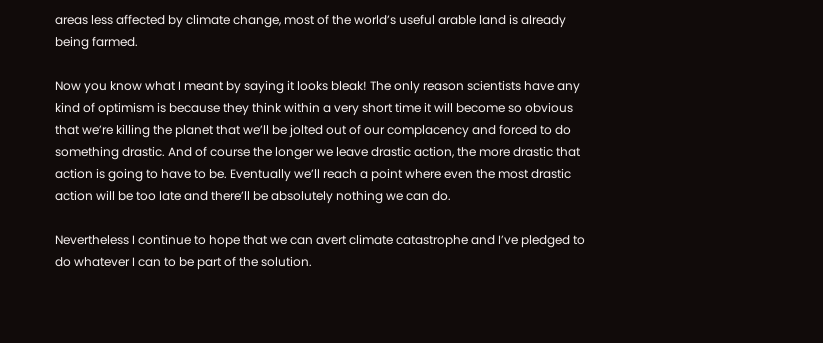areas less affected by climate change, most of the world’s useful arable land is already being farmed.

Now you know what I meant by saying it looks bleak! The only reason scientists have any kind of optimism is because they think within a very short time it will become so obvious that we’re killing the planet that we’ll be jolted out of our complacency and forced to do something drastic. And of course the longer we leave drastic action, the more drastic that action is going to have to be. Eventually we’ll reach a point where even the most drastic action will be too late and there’ll be absolutely nothing we can do.

Nevertheless I continue to hope that we can avert climate catastrophe and I’ve pledged to do whatever I can to be part of the solution.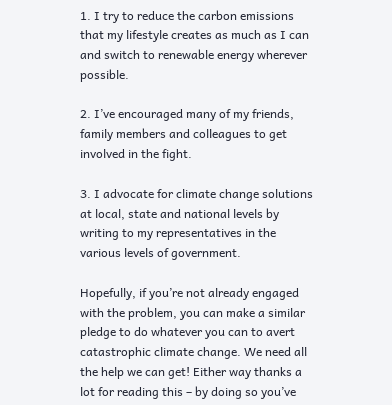1. I try to reduce the carbon emissions that my lifestyle creates as much as I can and switch to renewable energy wherever possible.

2. I’ve encouraged many of my friends, family members and colleagues to get involved in the fight.

3. I advocate for climate change solutions at local, state and national levels by writing to my representatives in the various levels of government.

Hopefully, if you’re not already engaged with the problem, you can make a similar pledge to do whatever you can to avert catastrophic climate change. We need all the help we can get! Either way thanks a lot for reading this – by doing so you’ve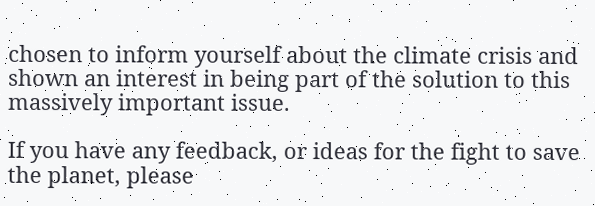chosen to inform yourself about the climate crisis and shown an interest in being part of the solution to this massively important issue.

If you have any feedback, or ideas for the fight to save the planet, please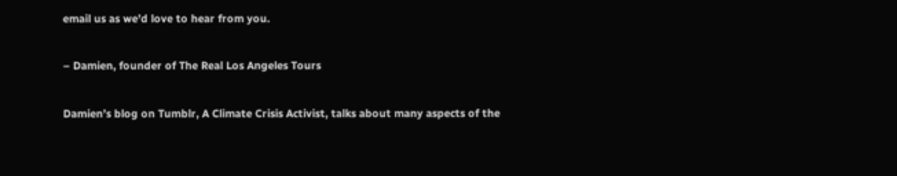email us as we’d love to hear from you.

– Damien, founder of The Real Los Angeles Tours

Damien’s blog on Tumblr, A Climate Crisis Activist, talks about many aspects of the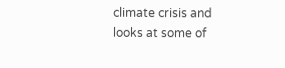climate crisis and looks at some of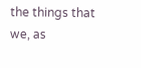the things that we, as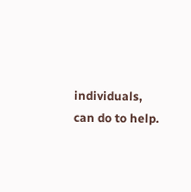individuals, can do to help.